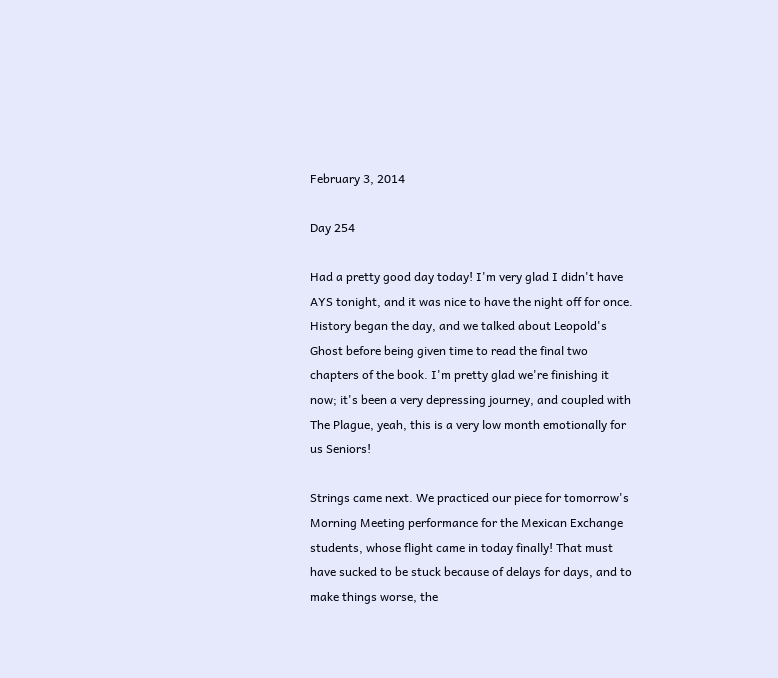February 3, 2014

Day 254

Had a pretty good day today! I'm very glad I didn't have AYS tonight, and it was nice to have the night off for once. History began the day, and we talked about Leopold's Ghost before being given time to read the final two chapters of the book. I'm pretty glad we're finishing it now; it's been a very depressing journey, and coupled with The Plague, yeah, this is a very low month emotionally for us Seniors!

Strings came next. We practiced our piece for tomorrow's Morning Meeting performance for the Mexican Exchange students, whose flight came in today finally! That must have sucked to be stuck because of delays for days, and to make things worse, the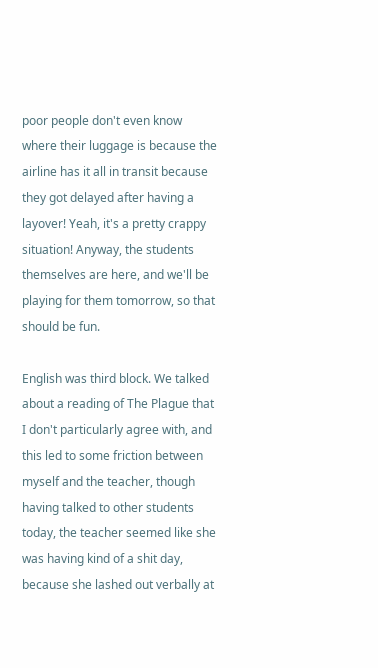poor people don't even know where their luggage is because the airline has it all in transit because they got delayed after having a layover! Yeah, it's a pretty crappy situation! Anyway, the students themselves are here, and we'll be playing for them tomorrow, so that should be fun.

English was third block. We talked about a reading of The Plague that I don't particularly agree with, and this led to some friction between myself and the teacher, though having talked to other students today, the teacher seemed like she was having kind of a shit day, because she lashed out verbally at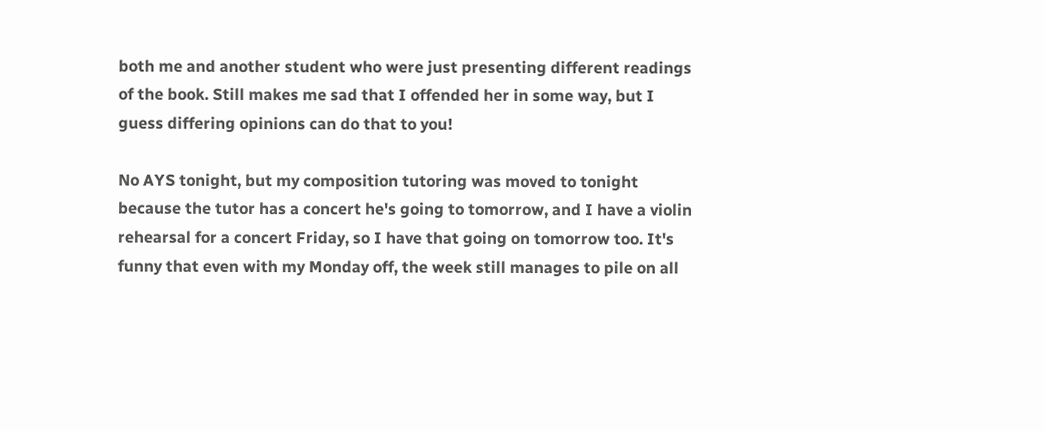both me and another student who were just presenting different readings of the book. Still makes me sad that I offended her in some way, but I guess differing opinions can do that to you!

No AYS tonight, but my composition tutoring was moved to tonight because the tutor has a concert he's going to tomorrow, and I have a violin rehearsal for a concert Friday, so I have that going on tomorrow too. It's funny that even with my Monday off, the week still manages to pile on all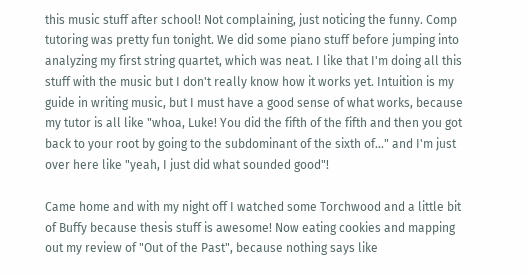this music stuff after school! Not complaining, just noticing the funny. Comp tutoring was pretty fun tonight. We did some piano stuff before jumping into analyzing my first string quartet, which was neat. I like that I'm doing all this stuff with the music but I don't really know how it works yet. Intuition is my guide in writing music, but I must have a good sense of what works, because my tutor is all like "whoa, Luke! You did the fifth of the fifth and then you got back to your root by going to the subdominant of the sixth of..." and I'm just over here like "yeah, I just did what sounded good"!

Came home and with my night off I watched some Torchwood and a little bit of Buffy because thesis stuff is awesome! Now eating cookies and mapping out my review of "Out of the Past", because nothing says like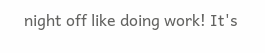night off like doing work! It's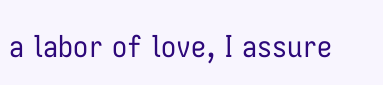a labor of love, I assure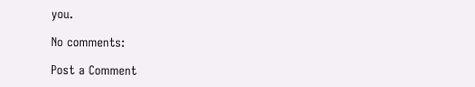you.

No comments:

Post a Comment